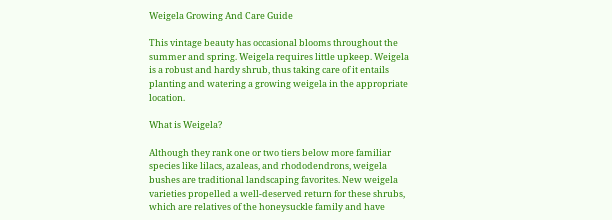Weigela Growing And Care Guide

This vintage beauty has occasional blooms throughout the summer and spring. Weigela requires little upkeep. Weigela is a robust and hardy shrub, thus taking care of it entails planting and watering a growing weigela in the appropriate location.

What is Weigela?

Although they rank one or two tiers below more familiar species like lilacs, azaleas, and rhododendrons, weigela bushes are traditional landscaping favorites. New weigela varieties propelled a well-deserved return for these shrubs, which are relatives of the honeysuckle family and have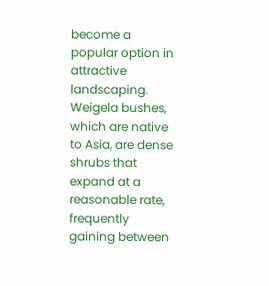become a popular option in attractive landscaping. Weigela bushes, which are native to Asia, are dense shrubs that expand at a reasonable rate, frequently gaining between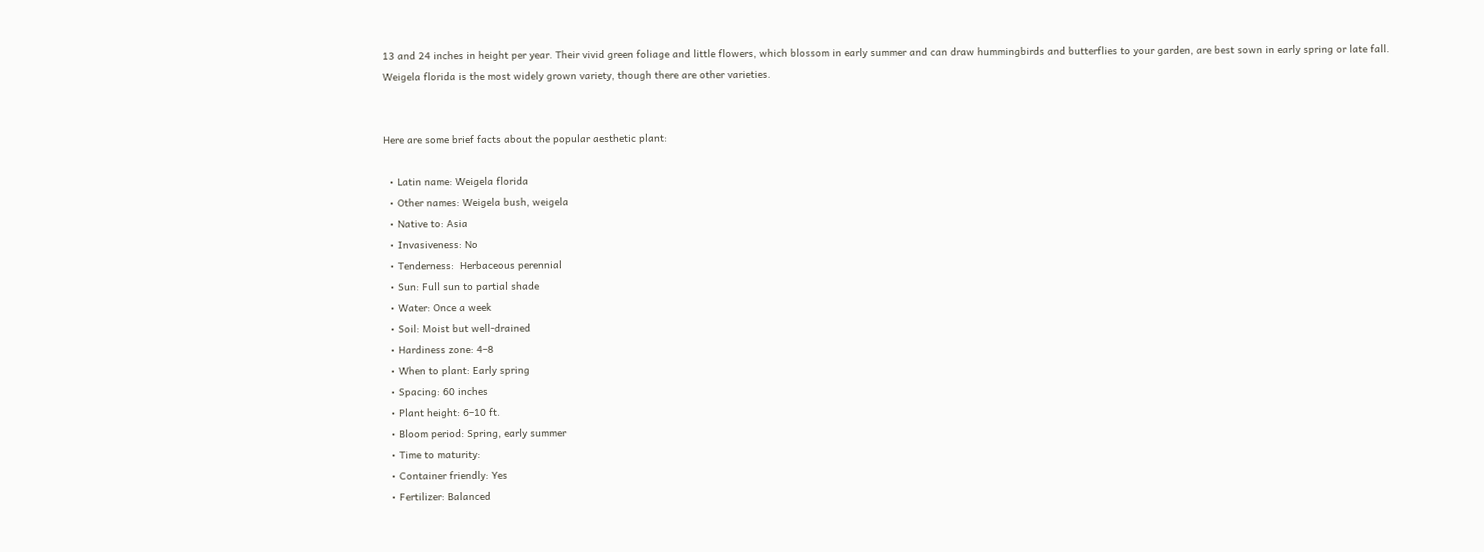13 and 24 inches in height per year. Their vivid green foliage and little flowers, which blossom in early summer and can draw hummingbirds and butterflies to your garden, are best sown in early spring or late fall. Weigela florida is the most widely grown variety, though there are other varieties.


Here are some brief facts about the popular aesthetic plant:

  • Latin name: Weigela florida
  • Other names: Weigela bush, weigela
  • Native to: Asia
  • Invasiveness: No
  • Tenderness:  Herbaceous perennial
  • Sun: Full sun to partial shade
  • Water: Once a week
  • Soil: Moist but well-drained
  • Hardiness zone: 4–8
  • When to plant: Early spring
  • Spacing: 60 inches
  • Plant height: 6–10 ft.
  • Bloom period: Spring, early summer
  • Time to maturity:
  • Container friendly: Yes
  • Fertilizer: Balanced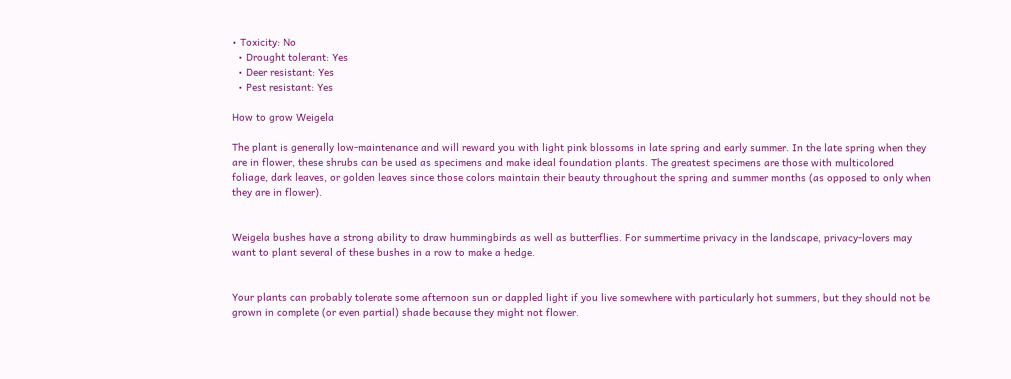• Toxicity: No
  • Drought tolerant: Yes
  • Deer resistant: Yes
  • Pest resistant: Yes

How to grow Weigela

The plant is generally low-maintenance and will reward you with light pink blossoms in late spring and early summer. In the late spring when they are in flower, these shrubs can be used as specimens and make ideal foundation plants. The greatest specimens are those with multicolored foliage, dark leaves, or golden leaves since those colors maintain their beauty throughout the spring and summer months (as opposed to only when they are in flower).


Weigela bushes have a strong ability to draw hummingbirds as well as butterflies. For summertime privacy in the landscape, privacy-lovers may want to plant several of these bushes in a row to make a hedge.


Your plants can probably tolerate some afternoon sun or dappled light if you live somewhere with particularly hot summers, but they should not be grown in complete (or even partial) shade because they might not flower.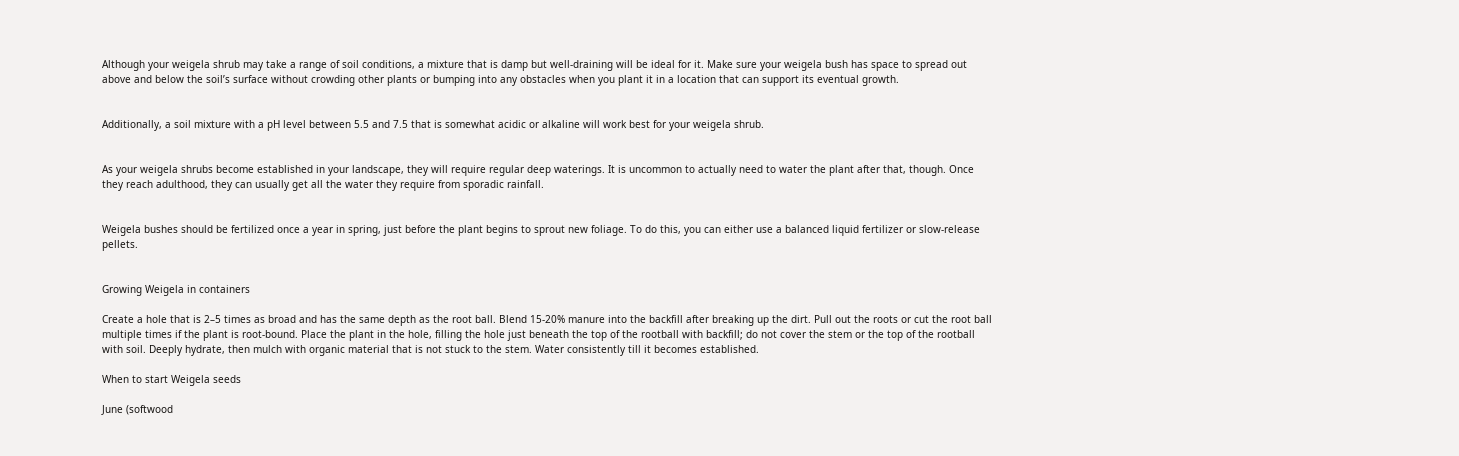Although your weigela shrub may take a range of soil conditions, a mixture that is damp but well-draining will be ideal for it. Make sure your weigela bush has space to spread out above and below the soil’s surface without crowding other plants or bumping into any obstacles when you plant it in a location that can support its eventual growth.


Additionally, a soil mixture with a pH level between 5.5 and 7.5 that is somewhat acidic or alkaline will work best for your weigela shrub.


As your weigela shrubs become established in your landscape, they will require regular deep waterings. It is uncommon to actually need to water the plant after that, though. Once they reach adulthood, they can usually get all the water they require from sporadic rainfall.


Weigela bushes should be fertilized once a year in spring, just before the plant begins to sprout new foliage. To do this, you can either use a balanced liquid fertilizer or slow-release pellets.


Growing Weigela in containers

Create a hole that is 2–5 times as broad and has the same depth as the root ball. Blend 15-20% manure into the backfill after breaking up the dirt. Pull out the roots or cut the root ball multiple times if the plant is root-bound. Place the plant in the hole, filling the hole just beneath the top of the rootball with backfill; do not cover the stem or the top of the rootball with soil. Deeply hydrate, then mulch with organic material that is not stuck to the stem. Water consistently till it becomes established.

When to start Weigela seeds

June (softwood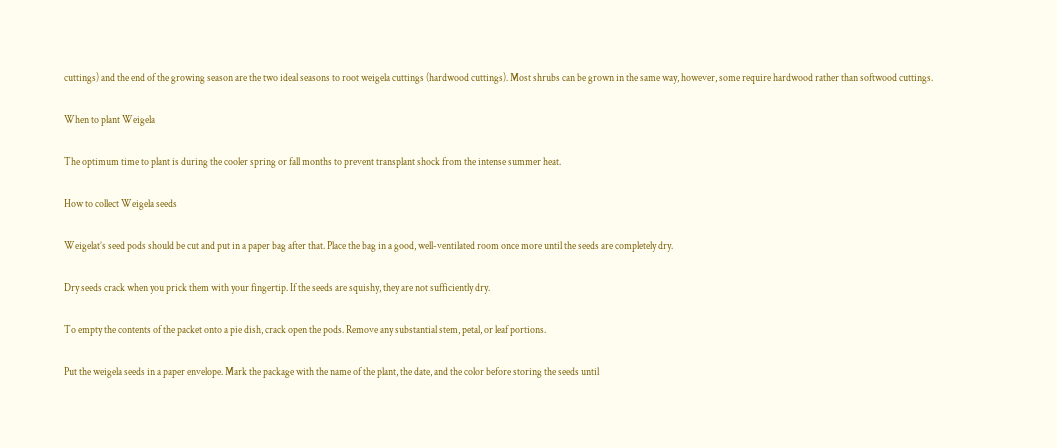cuttings) and the end of the growing season are the two ideal seasons to root weigela cuttings (hardwood cuttings). Most shrubs can be grown in the same way, however, some require hardwood rather than softwood cuttings.

When to plant Weigela

The optimum time to plant is during the cooler spring or fall months to prevent transplant shock from the intense summer heat.

How to collect Weigela seeds

Weigelat’s seed pods should be cut and put in a paper bag after that. Place the bag in a good, well-ventilated room once more until the seeds are completely dry.

Dry seeds crack when you prick them with your fingertip. If the seeds are squishy, they are not sufficiently dry.

To empty the contents of the packet onto a pie dish, crack open the pods. Remove any substantial stem, petal, or leaf portions.

Put the weigela seeds in a paper envelope. Mark the package with the name of the plant, the date, and the color before storing the seeds until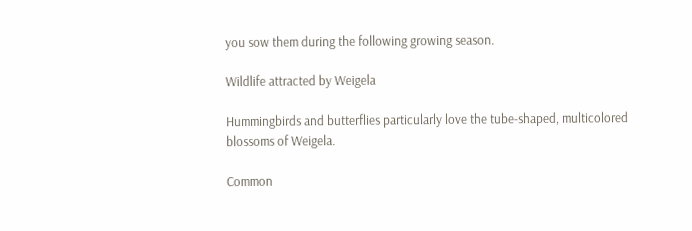you sow them during the following growing season.

Wildlife attracted by Weigela

Hummingbirds and butterflies particularly love the tube-shaped, multicolored blossoms of Weigela.

Common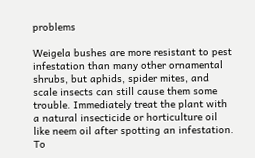problems

Weigela bushes are more resistant to pest infestation than many other ornamental shrubs, but aphids, spider mites, and scale insects can still cause them some trouble. Immediately treat the plant with a natural insecticide or horticulture oil like neem oil after spotting an infestation. To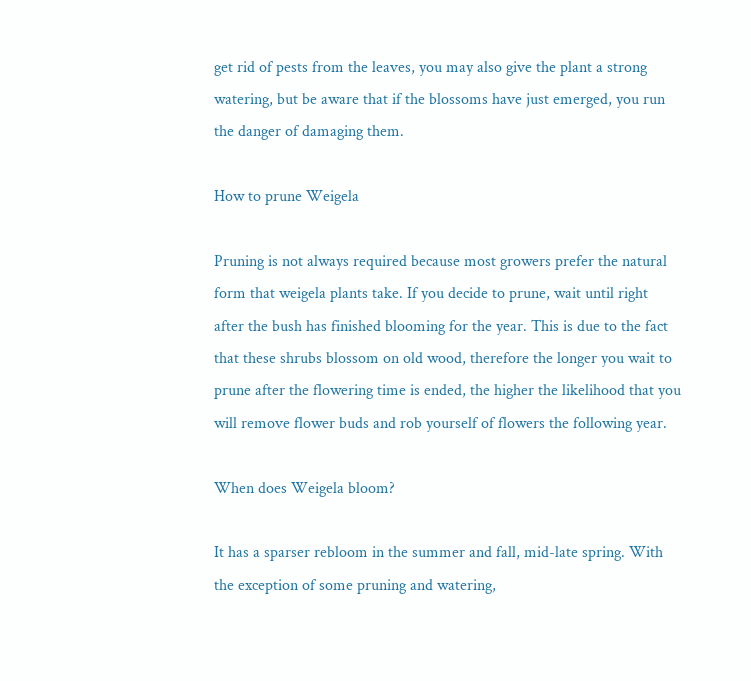get rid of pests from the leaves, you may also give the plant a strong watering, but be aware that if the blossoms have just emerged, you run the danger of damaging them.

How to prune Weigela

Pruning is not always required because most growers prefer the natural form that weigela plants take. If you decide to prune, wait until right after the bush has finished blooming for the year. This is due to the fact that these shrubs blossom on old wood, therefore the longer you wait to prune after the flowering time is ended, the higher the likelihood that you will remove flower buds and rob yourself of flowers the following year.

When does Weigela bloom?

It has a sparser rebloom in the summer and fall, mid-late spring. With the exception of some pruning and watering,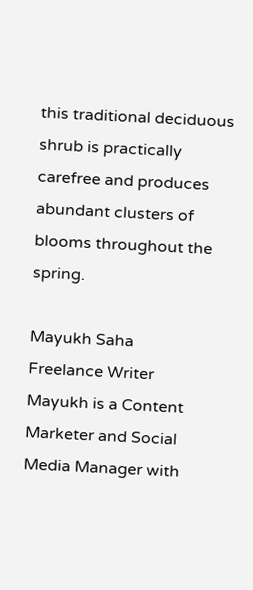this traditional deciduous shrub is practically carefree and produces abundant clusters of blooms throughout the spring.

Mayukh Saha
Freelance Writer
Mayukh is a Content Marketer and Social Media Manager with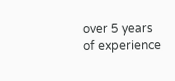over 5 years of experience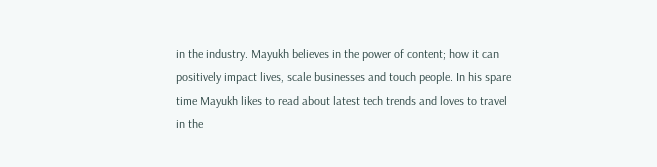in the industry. Mayukh believes in the power of content; how it can positively impact lives, scale businesses and touch people. In his spare time Mayukh likes to read about latest tech trends and loves to travel in the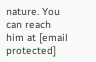nature. You can reach him at [email protected]